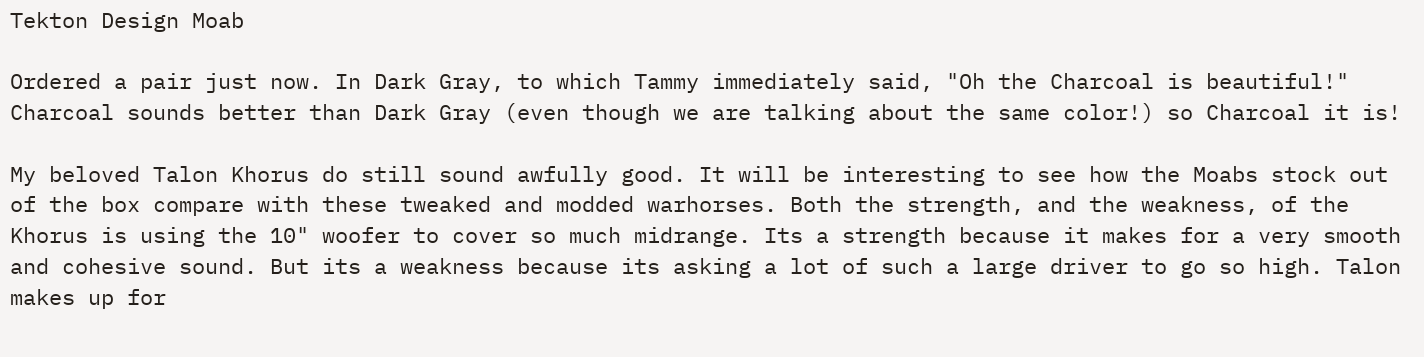Tekton Design Moab

Ordered a pair just now. In Dark Gray, to which Tammy immediately said, "Oh the Charcoal is beautiful!" Charcoal sounds better than Dark Gray (even though we are talking about the same color!) so Charcoal it is!

My beloved Talon Khorus do still sound awfully good. It will be interesting to see how the Moabs stock out of the box compare with these tweaked and modded warhorses. Both the strength, and the weakness, of the Khorus is using the 10" woofer to cover so much midrange. Its a strength because it makes for a very smooth and cohesive sound. But its a weakness because its asking a lot of such a large driver to go so high. Talon makes up for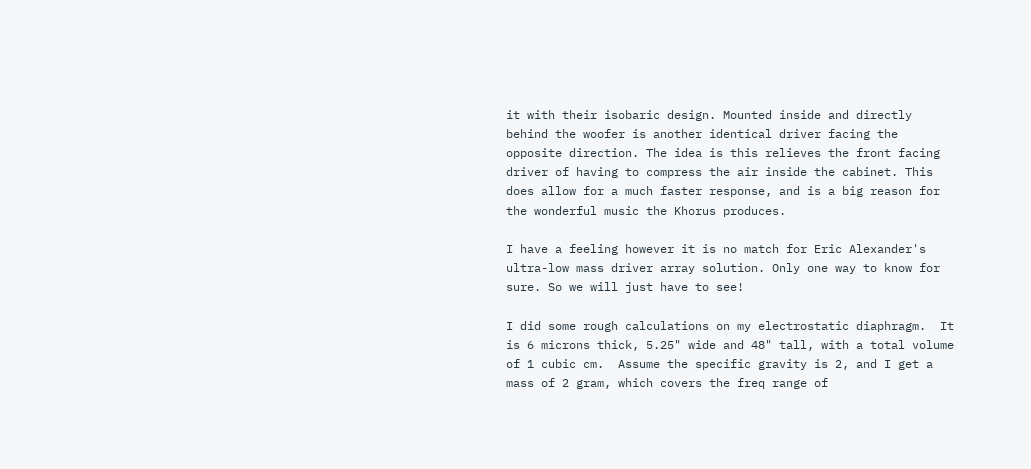it with their isobaric design. Mounted inside and directly behind the woofer is another identical driver facing the opposite direction. The idea is this relieves the front facing driver of having to compress the air inside the cabinet. This does allow for a much faster response, and is a big reason for the wonderful music the Khorus produces.

I have a feeling however it is no match for Eric Alexander's ultra-low mass driver array solution. Only one way to know for sure. So we will just have to see!

I did some rough calculations on my electrostatic diaphragm.  It is 6 microns thick, 5.25" wide and 48" tall, with a total volume of 1 cubic cm.  Assume the specific gravity is 2, and I get a mass of 2 gram, which covers the freq range of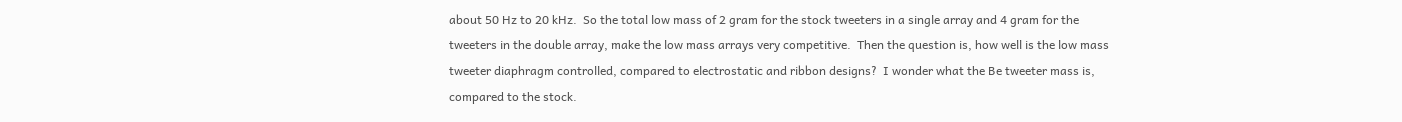about 50 Hz to 20 kHz.  So the total low mass of 2 gram for the stock tweeters in a single array and 4 gram for the tweeters in the double array, make the low mass arrays very competitive.  Then the question is, how well is the low mass tweeter diaphragm controlled, compared to electrostatic and ribbon designs?  I wonder what the Be tweeter mass is, compared to the stock.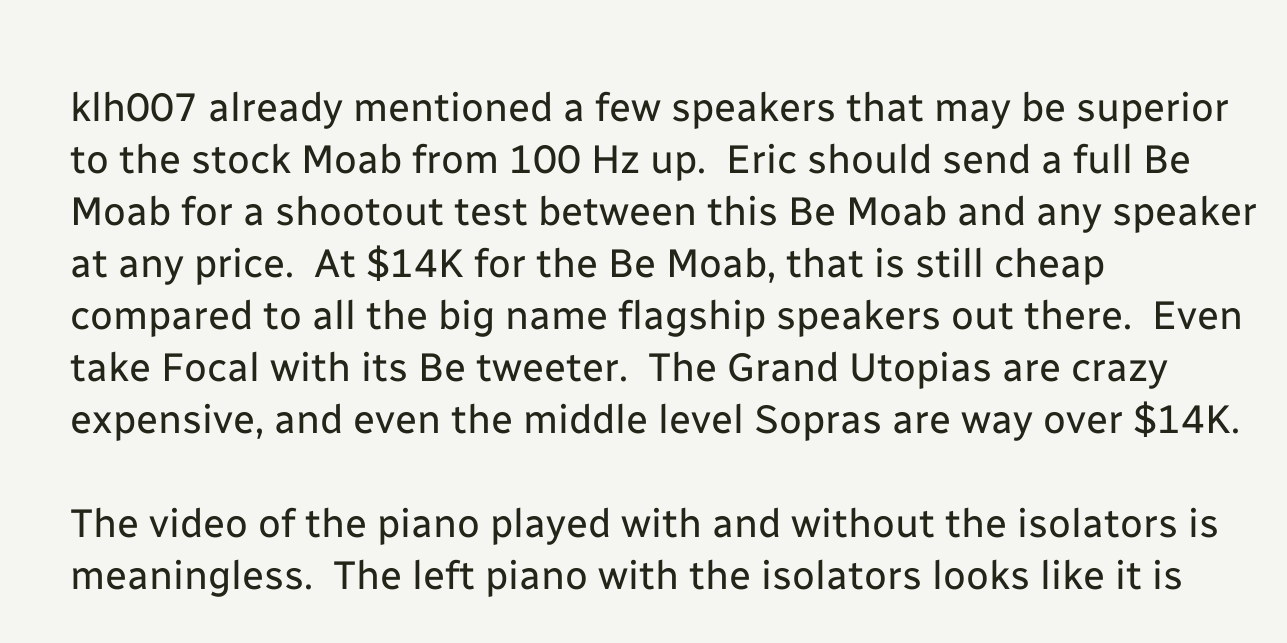klh007 already mentioned a few speakers that may be superior to the stock Moab from 100 Hz up.  Eric should send a full Be Moab for a shootout test between this Be Moab and any speaker at any price.  At $14K for the Be Moab, that is still cheap compared to all the big name flagship speakers out there.  Even take Focal with its Be tweeter.  The Grand Utopias are crazy expensive, and even the middle level Sopras are way over $14K.

The video of the piano played with and without the isolators is meaningless.  The left piano with the isolators looks like it is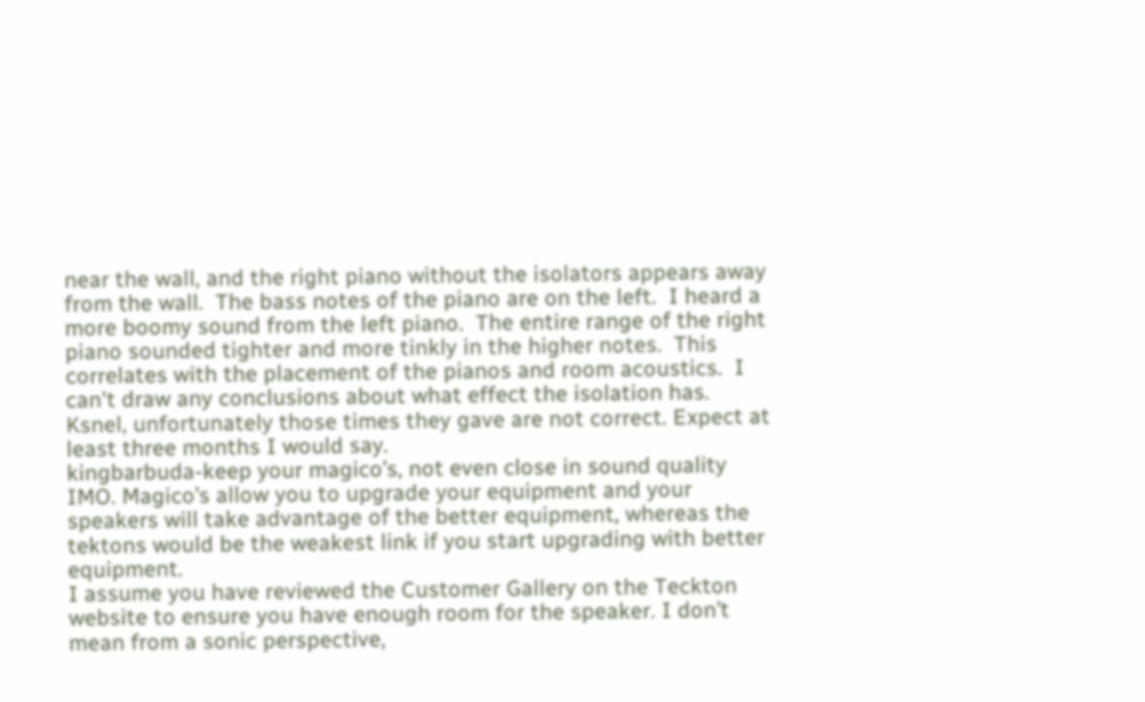near the wall, and the right piano without the isolators appears away from the wall.  The bass notes of the piano are on the left.  I heard a more boomy sound from the left piano.  The entire range of the right piano sounded tighter and more tinkly in the higher notes.  This correlates with the placement of the pianos and room acoustics.  I can't draw any conclusions about what effect the isolation has.
Ksnel, unfortunately those times they gave are not correct. Expect at least three months I would say.
kingbarbuda-keep your magico’s, not even close in sound quality IMO. Magico’s allow you to upgrade your equipment and your speakers will take advantage of the better equipment, whereas the tektons would be the weakest link if you start upgrading with better equipment.
I assume you have reviewed the Customer Gallery on the Teckton website to ensure you have enough room for the speaker. I don’t mean from a sonic perspective,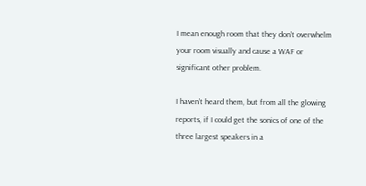I mean enough room that they don’t overwhelm your room visually and cause a WAF or significant other problem.

I haven’t heard them, but from all the glowing reports, if I could get the sonics of one of the three largest speakers in a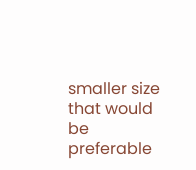smaller size that would be preferable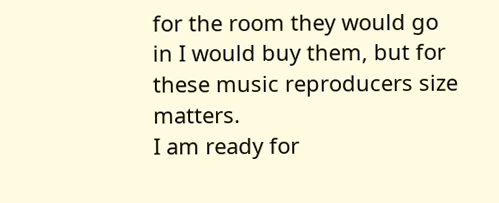for the room they would go in I would buy them, but for these music reproducers size matters.
I am ready for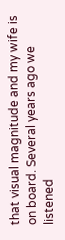that visual magnitude and my wife is on board. Several years ago we listened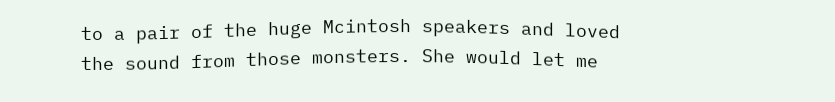to a pair of the huge Mcintosh speakers and loved the sound from those monsters. She would let me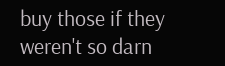buy those if they weren't so darn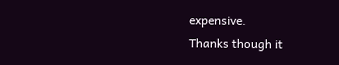expensive.
Thanks though it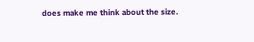does make me think about the size.